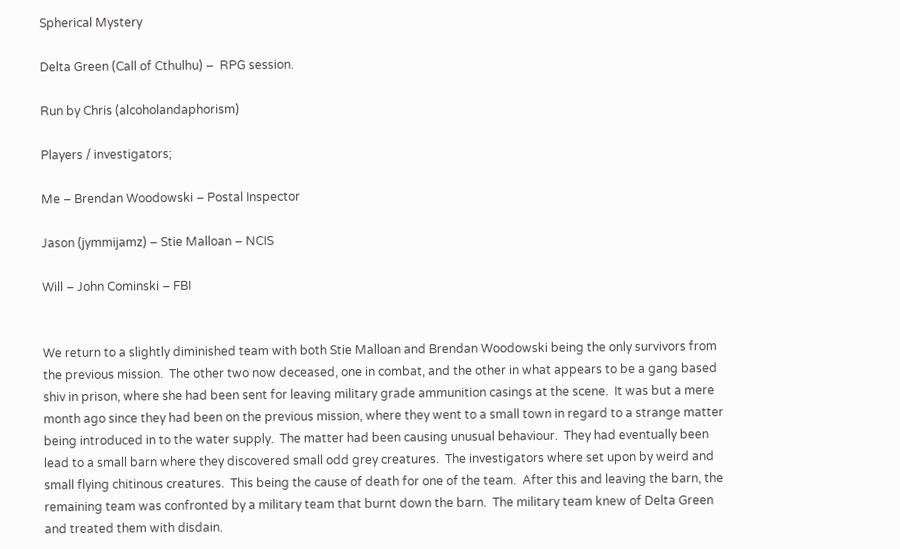Spherical Mystery

Delta Green (Call of Cthulhu) –  RPG session.

Run by Chris (alcoholandaphorism)

Players / investigators;

Me – Brendan Woodowski – Postal Inspector

Jason (jymmijamz) – Stie Malloan – NCIS

Will – John Cominski – FBI


We return to a slightly diminished team with both Stie Malloan and Brendan Woodowski being the only survivors from the previous mission.  The other two now deceased, one in combat, and the other in what appears to be a gang based shiv in prison, where she had been sent for leaving military grade ammunition casings at the scene.  It was but a mere month ago since they had been on the previous mission, where they went to a small town in regard to a strange matter being introduced in to the water supply.  The matter had been causing unusual behaviour.  They had eventually been lead to a small barn where they discovered small odd grey creatures.  The investigators where set upon by weird and small flying chitinous creatures.  This being the cause of death for one of the team.  After this and leaving the barn, the remaining team was confronted by a military team that burnt down the barn.  The military team knew of Delta Green and treated them with disdain.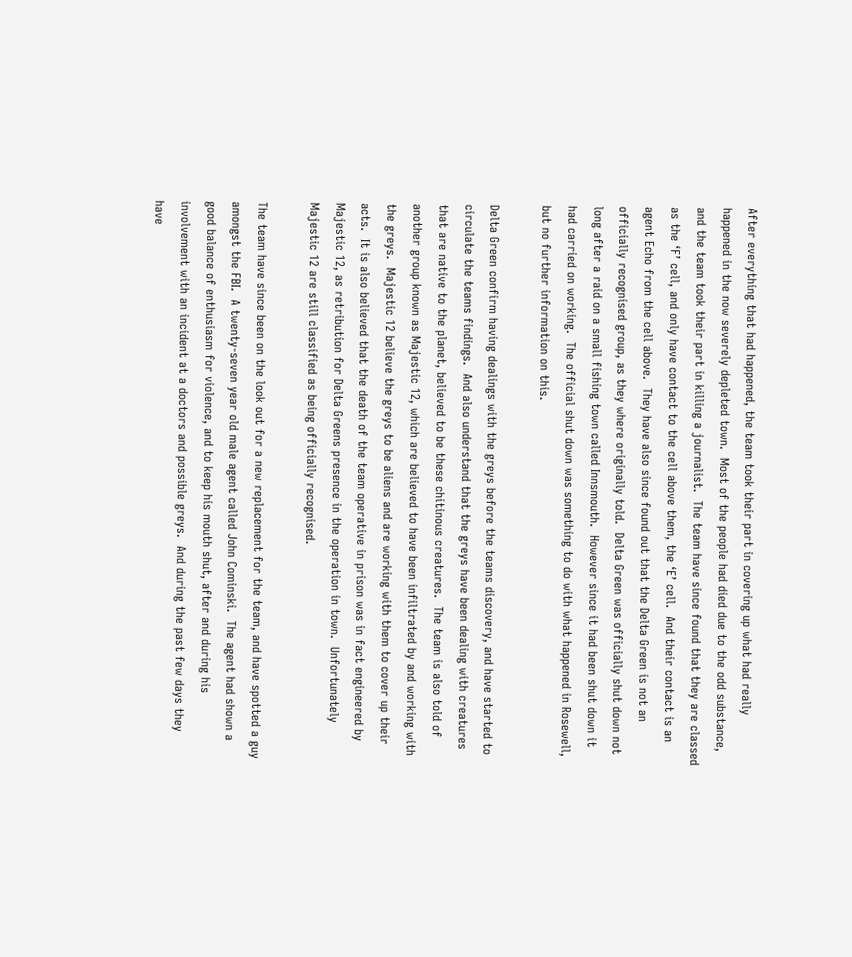After everything that had happened, the team took their part in covering up what had really happened in the now severely depleted town.  Most of the people had died due to the odd substance, and the team took their part in killing a journalist.  The team have since found that they are classed as the ‘F’ cell, and only have contact to the cell above them, the ‘E’ cell.  And their contact is an agent Echo from the cell above.  They have also since found out that the Delta Green is not an officially recognised group, as they where originally told.  Delta Green was officially shut down not long after a raid on a small fishing town called Innsmouth.  However since it had been shut down it had carried on working.  The official shut down was something to do with what happened in Rosewell, but no further information on this.

Delta Green confirm having dealings with the greys before the teams discovery, and have started to circulate the teams findings.  And also understand that the greys have been dealing with creatures that are native to the planet, believed to be these chitinous creatures.  The team is also told of another group known as Majestic 12, which are believed to have been infiltrated by and working with the greys.  Majestic 12 believe the greys to be aliens and are working with them to cover up their acts.  It is also believed that the death of the team operative in prison was in fact engineered by Majestic 12, as retribution for Delta Greens presence in the operation in town.  Unfortunately Majestic 12 are still classified as being officially recognised.

The team have since been on the look out for a new replacement for the team, and have spotted a guy amongst the FBI.  A twenty-seven year old male agent called John Cominski.  The agent had shown a good balance of enthusiasm for violence, and to keep his mouth shut, after and during his involvement with an incident at a doctors and possible greys.  And during the past few days they have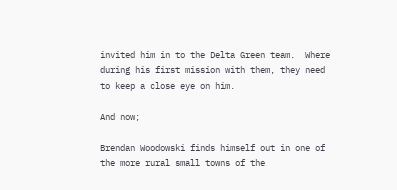invited him in to the Delta Green team.  Where during his first mission with them, they need to keep a close eye on him.

And now;

Brendan Woodowski finds himself out in one of the more rural small towns of the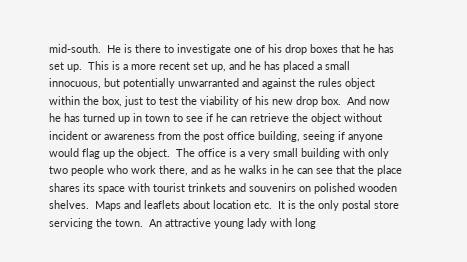mid-south.  He is there to investigate one of his drop boxes that he has set up.  This is a more recent set up, and he has placed a small innocuous, but potentially unwarranted and against the rules object within the box, just to test the viability of his new drop box.  And now he has turned up in town to see if he can retrieve the object without incident or awareness from the post office building, seeing if anyone would flag up the object.  The office is a very small building with only two people who work there, and as he walks in he can see that the place shares its space with tourist trinkets and souvenirs on polished wooden shelves.  Maps and leaflets about location etc.  It is the only postal store servicing the town.  An attractive young lady with long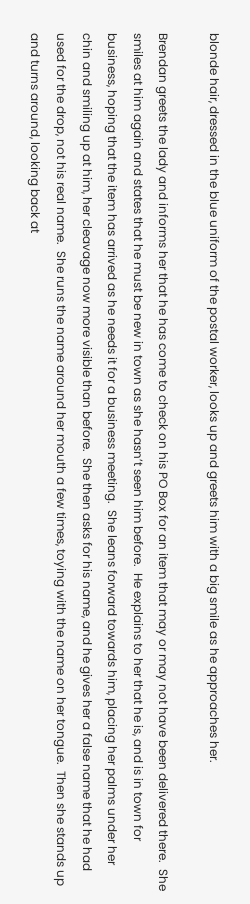blonde hair, dressed in the blue uniform of the postal worker, looks up and greets him with a big smile as he approaches her.

Brendan greets the lady and informs her that he has come to check on his PO Box for an item that may or may not have been delivered there.  She smiles at him again and states that he must be new in town as she hasn’t seen him before.  He explains to her that he is, and is in town for business, hoping that the item has arrived as he needs it for a business meeting.  She leans forward towards him, placing her palms under her chin and smiling up at him, her cleavage now more visible than before.  She then asks for his name, and he gives her a false name that he had used for the drop, not his real name.  She runs the name around her mouth a few times, toying with the name on her tongue.  Then she stands up and turns around, looking back at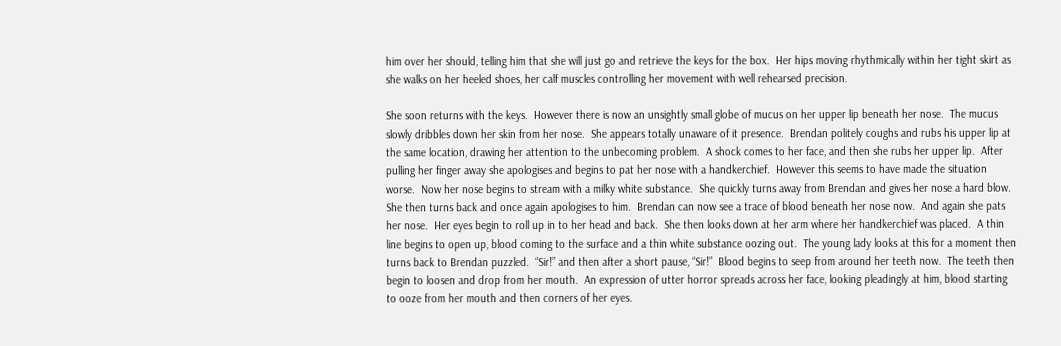him over her should, telling him that she will just go and retrieve the keys for the box.  Her hips moving rhythmically within her tight skirt as she walks on her heeled shoes, her calf muscles controlling her movement with well rehearsed precision.

She soon returns with the keys.  However there is now an unsightly small globe of mucus on her upper lip beneath her nose.  The mucus slowly dribbles down her skin from her nose.  She appears totally unaware of it presence.  Brendan politely coughs and rubs his upper lip at the same location, drawing her attention to the unbecoming problem.  A shock comes to her face, and then she rubs her upper lip.  After pulling her finger away she apologises and begins to pat her nose with a handkerchief.  However this seems to have made the situation worse.  Now her nose begins to stream with a milky white substance.  She quickly turns away from Brendan and gives her nose a hard blow.  She then turns back and once again apologises to him.  Brendan can now see a trace of blood beneath her nose now.  And again she pats her nose.  Her eyes begin to roll up in to her head and back.  She then looks down at her arm where her handkerchief was placed.  A thin line begins to open up, blood coming to the surface and a thin white substance oozing out.  The young lady looks at this for a moment then turns back to Brendan puzzled.  “Sir!” and then after a short pause, “Sir!”  Blood begins to seep from around her teeth now.  The teeth then begin to loosen and drop from her mouth.  An expression of utter horror spreads across her face, looking pleadingly at him, blood starting to ooze from her mouth and then corners of her eyes.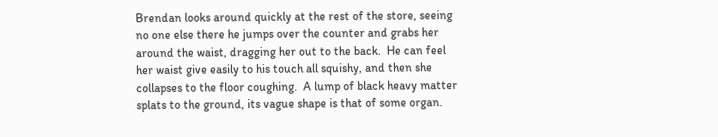Brendan looks around quickly at the rest of the store, seeing no one else there he jumps over the counter and grabs her around the waist, dragging her out to the back.  He can feel her waist give easily to his touch all squishy, and then she collapses to the floor coughing.  A lump of black heavy matter splats to the ground, its vague shape is that of some organ.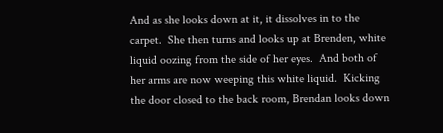And as she looks down at it, it dissolves in to the carpet.  She then turns and looks up at Brenden, white liquid oozing from the side of her eyes.  And both of her arms are now weeping this white liquid.  Kicking the door closed to the back room, Brendan looks down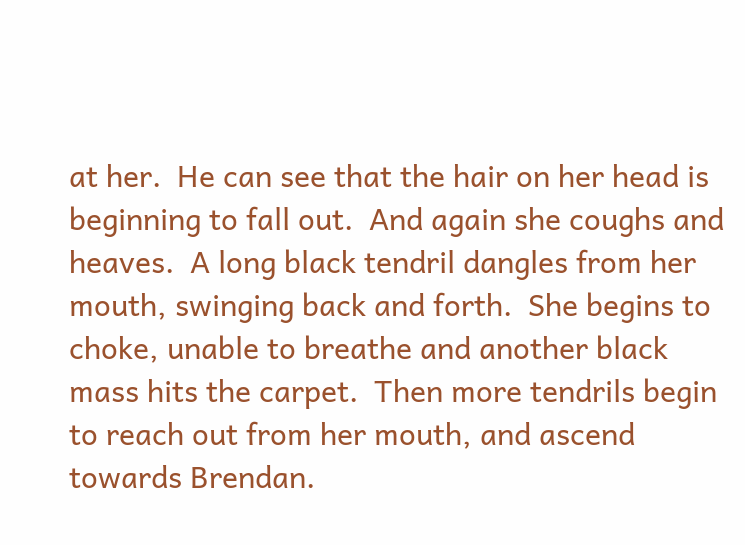at her.  He can see that the hair on her head is beginning to fall out.  And again she coughs and heaves.  A long black tendril dangles from her mouth, swinging back and forth.  She begins to choke, unable to breathe and another black mass hits the carpet.  Then more tendrils begin to reach out from her mouth, and ascend towards Brendan.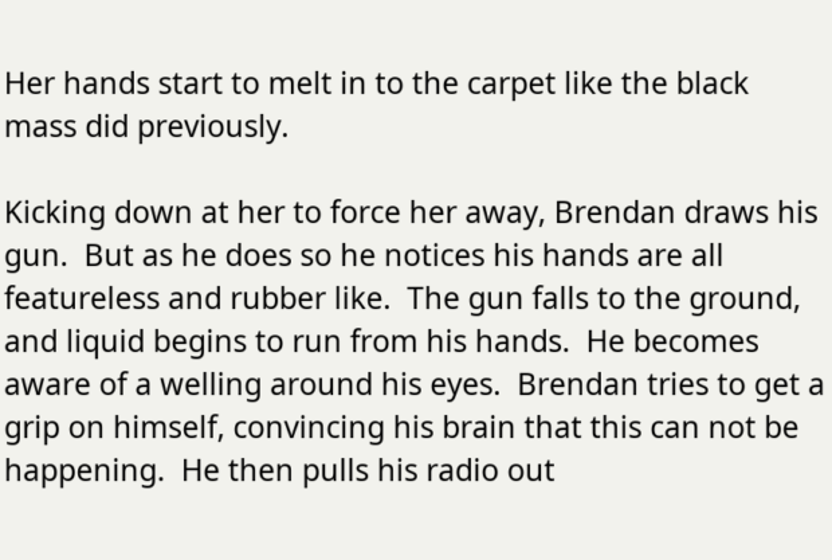Her hands start to melt in to the carpet like the black mass did previously.

Kicking down at her to force her away, Brendan draws his gun.  But as he does so he notices his hands are all featureless and rubber like.  The gun falls to the ground, and liquid begins to run from his hands.  He becomes aware of a welling around his eyes.  Brendan tries to get a grip on himself, convincing his brain that this can not be happening.  He then pulls his radio out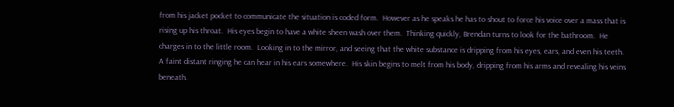from his jacket pocket to communicate the situation is coded form.  However as he speaks he has to shout to force his voice over a mass that is rising up his throat.  His eyes begin to have a white sheen wash over them.  Thinking quickly, Brendan turns to look for the bathroom.  He charges in to the little room.  Looking in to the mirror, and seeing that the white substance is dripping from his eyes, ears, and even his teeth.  A faint distant ringing he can hear in his ears somewhere.  His skin begins to melt from his body, dripping from his arms and revealing his veins beneath.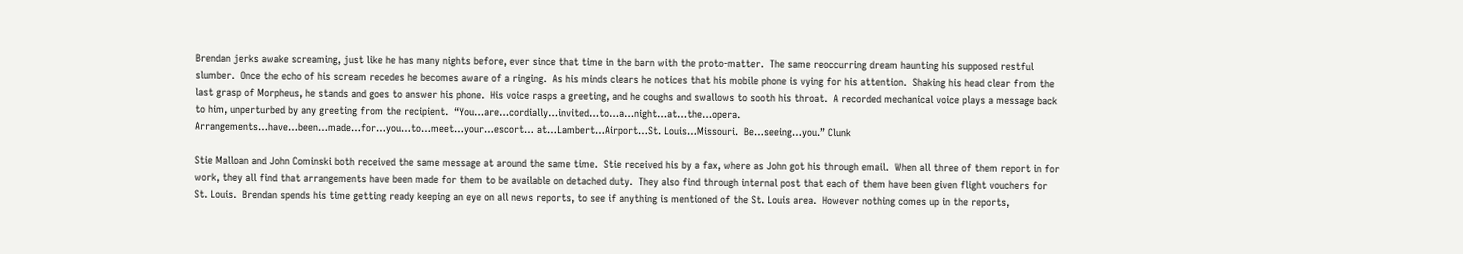Brendan jerks awake screaming, just like he has many nights before, ever since that time in the barn with the proto-matter.  The same reoccurring dream haunting his supposed restful slumber.  Once the echo of his scream recedes he becomes aware of a ringing.  As his minds clears he notices that his mobile phone is vying for his attention.  Shaking his head clear from the last grasp of Morpheus, he stands and goes to answer his phone.  His voice rasps a greeting, and he coughs and swallows to sooth his throat.  A recorded mechanical voice plays a message back to him, unperturbed by any greeting from the recipient.  “You…are…cordially…invited…to…a…night…at…the…opera.  Arrangements…have…been…made…for…you…to…meet…your…escort… at…Lambert…Airport…St. Louis…Missouri.  Be…seeing…you.” Clunk

Stie Malloan and John Cominski both received the same message at around the same time.  Stie received his by a fax, where as John got his through email.  When all three of them report in for work, they all find that arrangements have been made for them to be available on detached duty.  They also find through internal post that each of them have been given flight vouchers for St. Louis.  Brendan spends his time getting ready keeping an eye on all news reports, to see if anything is mentioned of the St. Louis area.  However nothing comes up in the reports,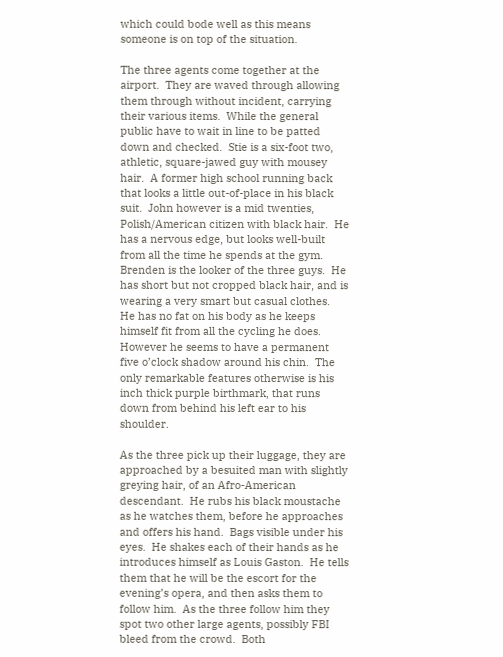which could bode well as this means someone is on top of the situation.

The three agents come together at the airport.  They are waved through allowing them through without incident, carrying their various items.  While the general public have to wait in line to be patted down and checked.  Stie is a six-foot two, athletic, square-jawed guy with mousey hair.  A former high school running back that looks a little out-of-place in his black suit.  John however is a mid twenties, Polish/American citizen with black hair.  He has a nervous edge, but looks well-built from all the time he spends at the gym.  Brenden is the looker of the three guys.  He has short but not cropped black hair, and is wearing a very smart but casual clothes.  He has no fat on his body as he keeps himself fit from all the cycling he does.  However he seems to have a permanent five o’clock shadow around his chin.  The only remarkable features otherwise is his inch thick purple birthmark, that runs down from behind his left ear to his shoulder.

As the three pick up their luggage, they are approached by a besuited man with slightly greying hair, of an Afro-American descendant.  He rubs his black moustache as he watches them, before he approaches and offers his hand.  Bags visible under his eyes.  He shakes each of their hands as he introduces himself as Louis Gaston.  He tells them that he will be the escort for the evening’s opera, and then asks them to follow him.  As the three follow him they spot two other large agents, possibly FBI bleed from the crowd.  Both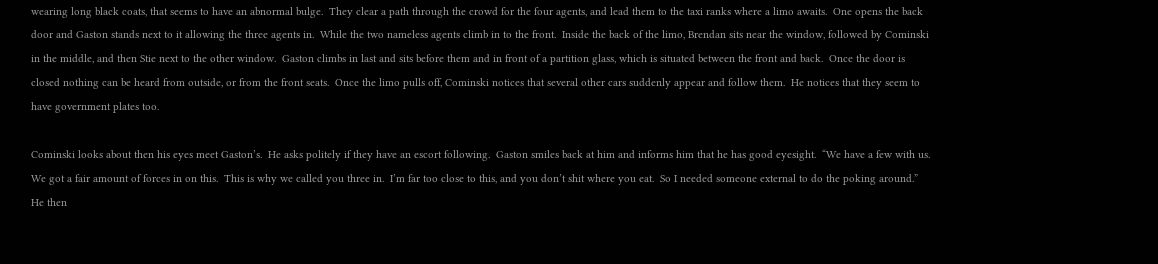wearing long black coats, that seems to have an abnormal bulge.  They clear a path through the crowd for the four agents, and lead them to the taxi ranks where a limo awaits.  One opens the back door and Gaston stands next to it allowing the three agents in.  While the two nameless agents climb in to the front.  Inside the back of the limo, Brendan sits near the window, followed by Cominski in the middle, and then Stie next to the other window.  Gaston climbs in last and sits before them and in front of a partition glass, which is situated between the front and back.  Once the door is closed nothing can be heard from outside, or from the front seats.  Once the limo pulls off, Cominski notices that several other cars suddenly appear and follow them.  He notices that they seem to have government plates too.

Cominski looks about then his eyes meet Gaston’s.  He asks politely if they have an escort following.  Gaston smiles back at him and informs him that he has good eyesight.  “We have a few with us.  We got a fair amount of forces in on this.  This is why we called you three in.  I’m far too close to this, and you don’t shit where you eat.  So I needed someone external to do the poking around.”  He then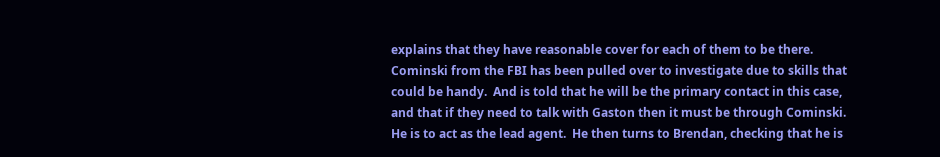explains that they have reasonable cover for each of them to be there.  Cominski from the FBI has been pulled over to investigate due to skills that could be handy.  And is told that he will be the primary contact in this case, and that if they need to talk with Gaston then it must be through Cominski.  He is to act as the lead agent.  He then turns to Brendan, checking that he is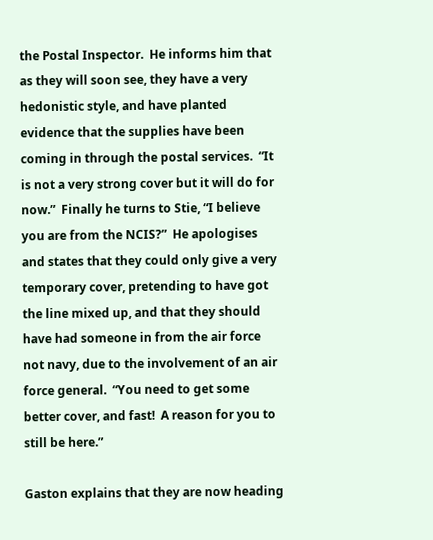the Postal Inspector.  He informs him that as they will soon see, they have a very hedonistic style, and have planted evidence that the supplies have been coming in through the postal services.  “It is not a very strong cover but it will do for now.”  Finally he turns to Stie, “I believe you are from the NCIS?”  He apologises and states that they could only give a very temporary cover, pretending to have got the line mixed up, and that they should have had someone in from the air force not navy, due to the involvement of an air force general.  “You need to get some better cover, and fast!  A reason for you to still be here.”

Gaston explains that they are now heading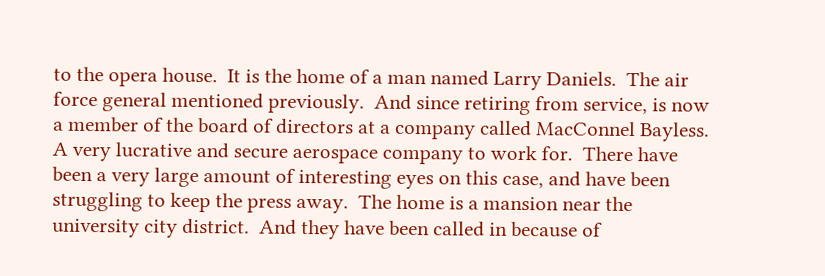to the opera house.  It is the home of a man named Larry Daniels.  The air force general mentioned previously.  And since retiring from service, is now a member of the board of directors at a company called MacConnel Bayless.  A very lucrative and secure aerospace company to work for.  There have been a very large amount of interesting eyes on this case, and have been struggling to keep the press away.  The home is a mansion near the university city district.  And they have been called in because of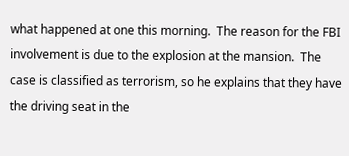what happened at one this morning.  The reason for the FBI involvement is due to the explosion at the mansion.  The case is classified as terrorism, so he explains that they have the driving seat in the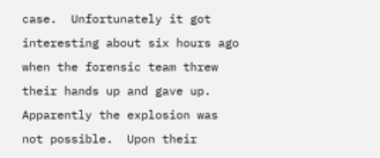case.  Unfortunately it got interesting about six hours ago when the forensic team threw their hands up and gave up.  Apparently the explosion was not possible.  Upon their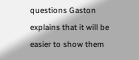questions Gaston explains that it will be easier to show them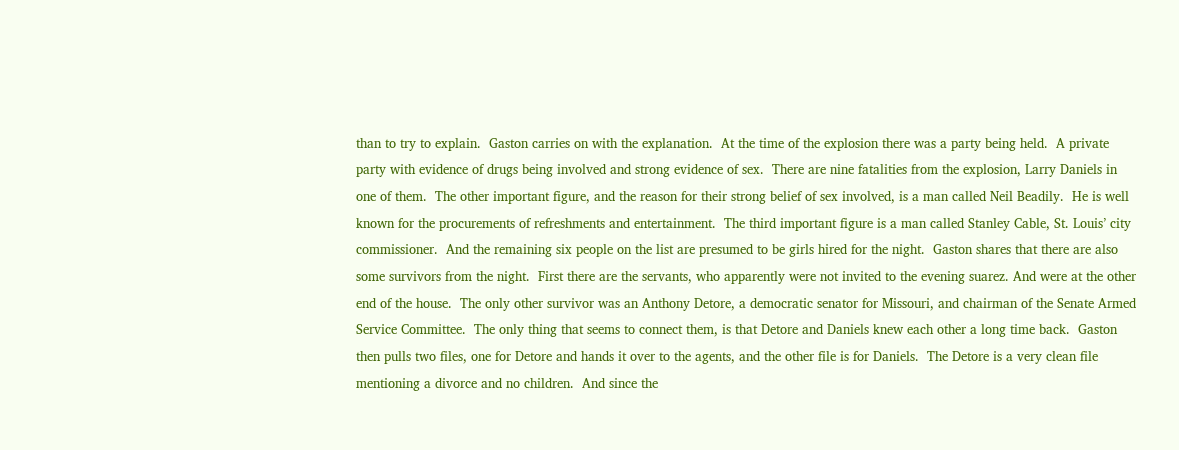than to try to explain.  Gaston carries on with the explanation.  At the time of the explosion there was a party being held.  A private party with evidence of drugs being involved and strong evidence of sex.  There are nine fatalities from the explosion, Larry Daniels in one of them.  The other important figure, and the reason for their strong belief of sex involved, is a man called Neil Beadily.  He is well known for the procurements of refreshments and entertainment.  The third important figure is a man called Stanley Cable, St. Louis’ city commissioner.  And the remaining six people on the list are presumed to be girls hired for the night.  Gaston shares that there are also some survivors from the night.  First there are the servants, who apparently were not invited to the evening suarez. And were at the other end of the house.  The only other survivor was an Anthony Detore, a democratic senator for Missouri, and chairman of the Senate Armed Service Committee.  The only thing that seems to connect them, is that Detore and Daniels knew each other a long time back.  Gaston then pulls two files, one for Detore and hands it over to the agents, and the other file is for Daniels.  The Detore is a very clean file mentioning a divorce and no children.  And since the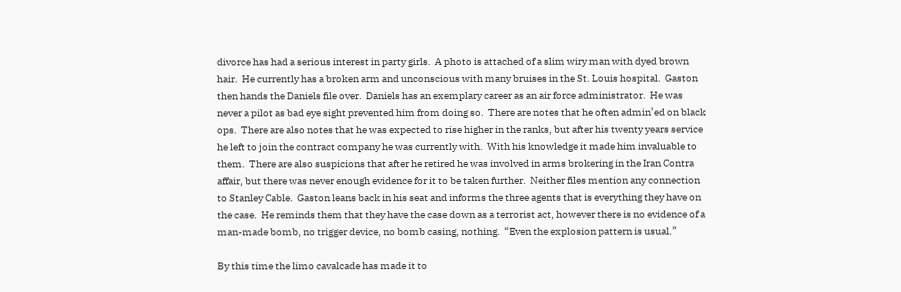divorce has had a serious interest in party girls.  A photo is attached of a slim wiry man with dyed brown hair.  He currently has a broken arm and unconscious with many bruises in the St. Louis hospital.  Gaston then hands the Daniels file over.  Daniels has an exemplary career as an air force administrator.  He was never a pilot as bad eye sight prevented him from doing so.  There are notes that he often admin’ed on black ops.  There are also notes that he was expected to rise higher in the ranks, but after his twenty years service he left to join the contract company he was currently with.  With his knowledge it made him invaluable to them.  There are also suspicions that after he retired he was involved in arms brokering in the Iran Contra affair, but there was never enough evidence for it to be taken further.  Neither files mention any connection to Stanley Cable.  Gaston leans back in his seat and informs the three agents that is everything they have on the case.  He reminds them that they have the case down as a terrorist act, however there is no evidence of a man-made bomb, no trigger device, no bomb casing, nothing.  “Even the explosion pattern is usual.”

By this time the limo cavalcade has made it to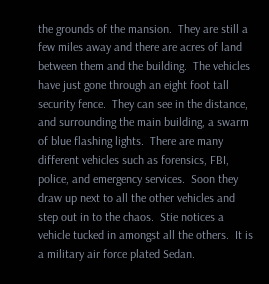the grounds of the mansion.  They are still a few miles away and there are acres of land between them and the building.  The vehicles have just gone through an eight foot tall security fence.  They can see in the distance, and surrounding the main building, a swarm of blue flashing lights.  There are many different vehicles such as forensics, FBI, police, and emergency services.  Soon they draw up next to all the other vehicles and step out in to the chaos.  Stie notices a vehicle tucked in amongst all the others.  It is a military air force plated Sedan.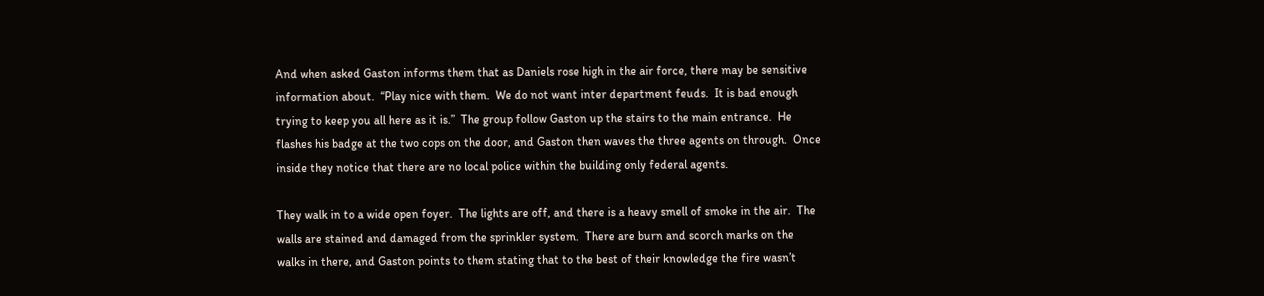And when asked Gaston informs them that as Daniels rose high in the air force, there may be sensitive information about.  “Play nice with them.  We do not want inter department feuds.  It is bad enough trying to keep you all here as it is.”  The group follow Gaston up the stairs to the main entrance.  He flashes his badge at the two cops on the door, and Gaston then waves the three agents on through.  Once inside they notice that there are no local police within the building only federal agents.

They walk in to a wide open foyer.  The lights are off, and there is a heavy smell of smoke in the air.  The walls are stained and damaged from the sprinkler system.  There are burn and scorch marks on the walks in there, and Gaston points to them stating that to the best of their knowledge the fire wasn’t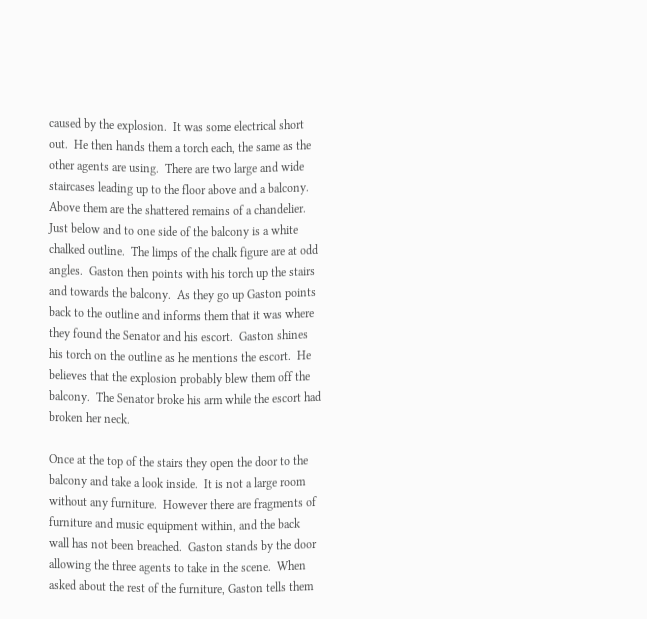caused by the explosion.  It was some electrical short out.  He then hands them a torch each, the same as the other agents are using.  There are two large and wide staircases leading up to the floor above and a balcony.  Above them are the shattered remains of a chandelier.  Just below and to one side of the balcony is a white chalked outline.  The limps of the chalk figure are at odd angles.  Gaston then points with his torch up the stairs and towards the balcony.  As they go up Gaston points back to the outline and informs them that it was where they found the Senator and his escort.  Gaston shines his torch on the outline as he mentions the escort.  He believes that the explosion probably blew them off the balcony.  The Senator broke his arm while the escort had broken her neck.

Once at the top of the stairs they open the door to the balcony and take a look inside.  It is not a large room without any furniture.  However there are fragments of furniture and music equipment within, and the back wall has not been breached.  Gaston stands by the door allowing the three agents to take in the scene.  When asked about the rest of the furniture, Gaston tells them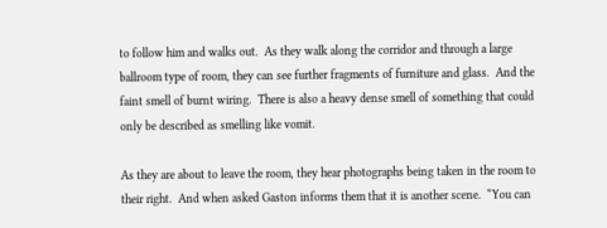to follow him and walks out.  As they walk along the corridor and through a large ballroom type of room, they can see further fragments of furniture and glass.  And the faint smell of burnt wiring.  There is also a heavy dense smell of something that could only be described as smelling like vomit.

As they are about to leave the room, they hear photographs being taken in the room to their right.  And when asked Gaston informs them that it is another scene.  “You can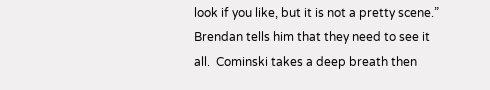look if you like, but it is not a pretty scene.”  Brendan tells him that they need to see it all.  Cominski takes a deep breath then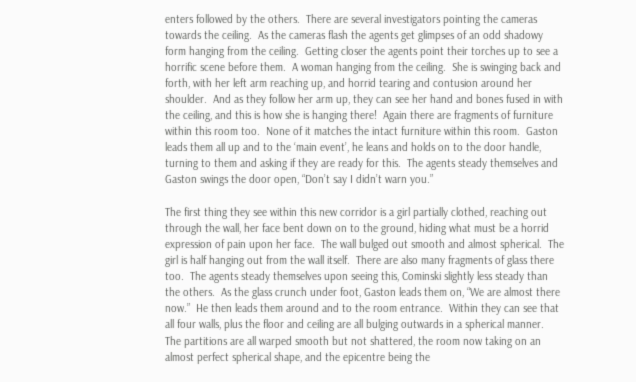enters followed by the others.  There are several investigators pointing the cameras towards the ceiling.  As the cameras flash the agents get glimpses of an odd shadowy form hanging from the ceiling.  Getting closer the agents point their torches up to see a horrific scene before them.  A woman hanging from the ceiling.  She is swinging back and forth, with her left arm reaching up, and horrid tearing and contusion around her shoulder.  And as they follow her arm up, they can see her hand and bones fused in with the ceiling, and this is how she is hanging there!  Again there are fragments of furniture within this room too.  None of it matches the intact furniture within this room.  Gaston leads them all up and to the ‘main event’, he leans and holds on to the door handle, turning to them and asking if they are ready for this.  The agents steady themselves and Gaston swings the door open, “Don’t say I didn’t warn you.”

The first thing they see within this new corridor is a girl partially clothed, reaching out through the wall, her face bent down on to the ground, hiding what must be a horrid expression of pain upon her face.  The wall bulged out smooth and almost spherical.  The girl is half hanging out from the wall itself.  There are also many fragments of glass there too.  The agents steady themselves upon seeing this, Cominski slightly less steady than the others.  As the glass crunch under foot, Gaston leads them on, “We are almost there now.”  He then leads them around and to the room entrance.  Within they can see that all four walls, plus the floor and ceiling are all bulging outwards in a spherical manner.  The partitions are all warped smooth but not shattered, the room now taking on an almost perfect spherical shape, and the epicentre being the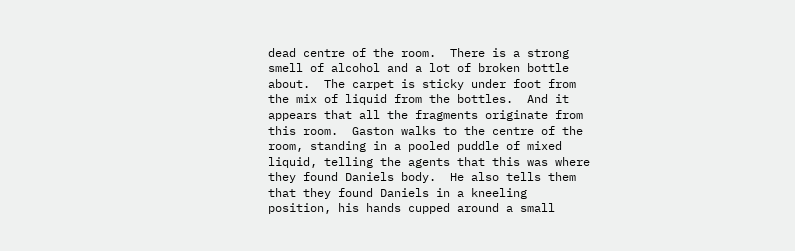dead centre of the room.  There is a strong smell of alcohol and a lot of broken bottle about.  The carpet is sticky under foot from the mix of liquid from the bottles.  And it appears that all the fragments originate from this room.  Gaston walks to the centre of the room, standing in a pooled puddle of mixed liquid, telling the agents that this was where they found Daniels body.  He also tells them that they found Daniels in a kneeling position, his hands cupped around a small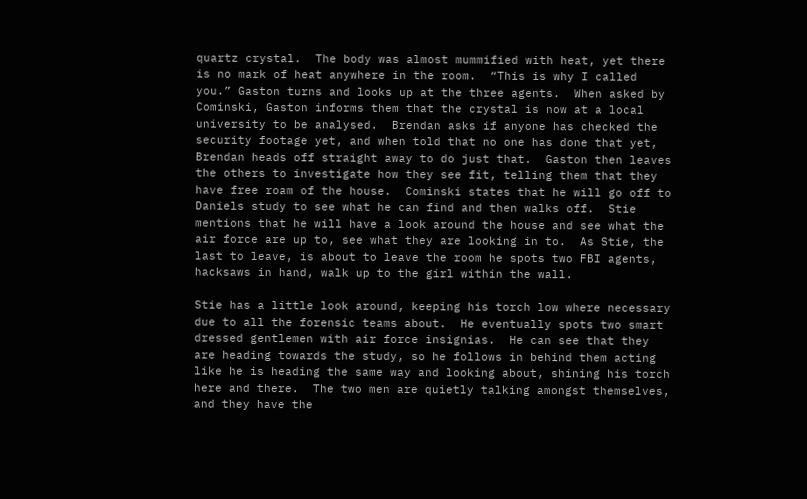quartz crystal.  The body was almost mummified with heat, yet there is no mark of heat anywhere in the room.  “This is why I called you.” Gaston turns and looks up at the three agents.  When asked by Cominski, Gaston informs them that the crystal is now at a local university to be analysed.  Brendan asks if anyone has checked the security footage yet, and when told that no one has done that yet, Brendan heads off straight away to do just that.  Gaston then leaves the others to investigate how they see fit, telling them that they have free roam of the house.  Cominski states that he will go off to Daniels study to see what he can find and then walks off.  Stie mentions that he will have a look around the house and see what the air force are up to, see what they are looking in to.  As Stie, the last to leave, is about to leave the room he spots two FBI agents, hacksaws in hand, walk up to the girl within the wall.

Stie has a little look around, keeping his torch low where necessary due to all the forensic teams about.  He eventually spots two smart dressed gentlemen with air force insignias.  He can see that they are heading towards the study, so he follows in behind them acting like he is heading the same way and looking about, shining his torch here and there.  The two men are quietly talking amongst themselves, and they have the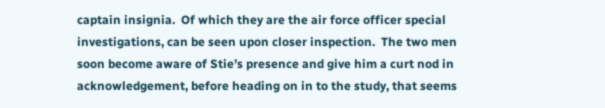captain insignia.  Of which they are the air force officer special investigations, can be seen upon closer inspection.  The two men soon become aware of Stie’s presence and give him a curt nod in acknowledgement, before heading on in to the study, that seems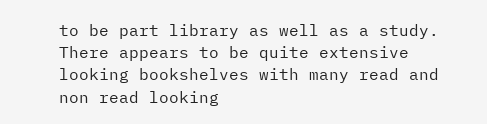to be part library as well as a study.  There appears to be quite extensive looking bookshelves with many read and non read looking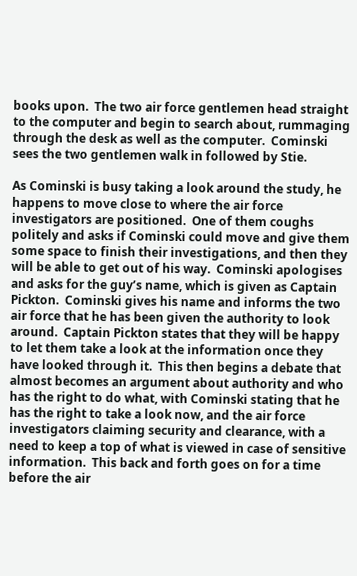books upon.  The two air force gentlemen head straight to the computer and begin to search about, rummaging through the desk as well as the computer.  Cominski sees the two gentlemen walk in followed by Stie.

As Cominski is busy taking a look around the study, he happens to move close to where the air force investigators are positioned.  One of them coughs politely and asks if Cominski could move and give them some space to finish their investigations, and then they will be able to get out of his way.  Cominski apologises and asks for the guy’s name, which is given as Captain Pickton.  Cominski gives his name and informs the two air force that he has been given the authority to look around.  Captain Pickton states that they will be happy to let them take a look at the information once they have looked through it.  This then begins a debate that almost becomes an argument about authority and who has the right to do what, with Cominski stating that he has the right to take a look now, and the air force investigators claiming security and clearance, with a need to keep a top of what is viewed in case of sensitive information.  This back and forth goes on for a time before the air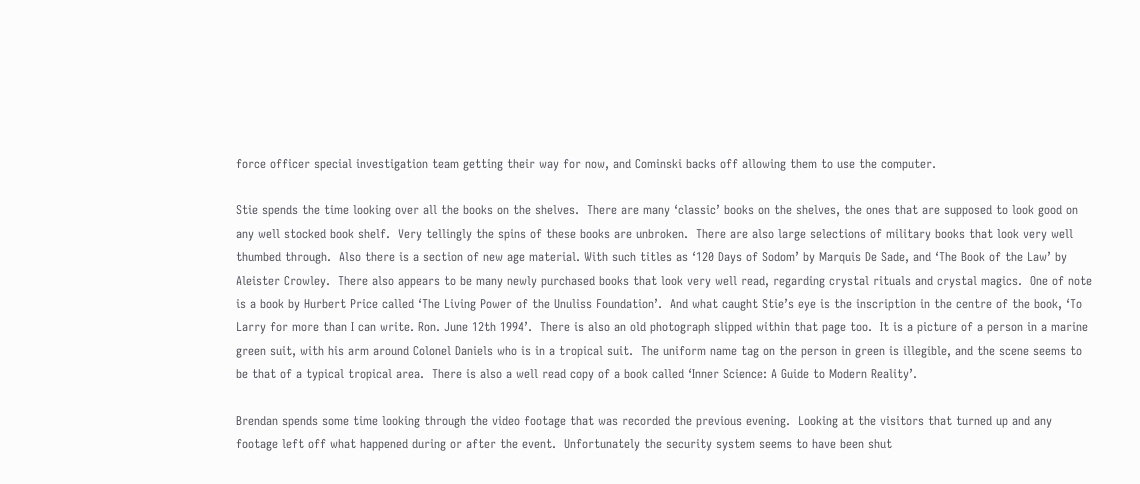force officer special investigation team getting their way for now, and Cominski backs off allowing them to use the computer.

Stie spends the time looking over all the books on the shelves.  There are many ‘classic’ books on the shelves, the ones that are supposed to look good on any well stocked book shelf.  Very tellingly the spins of these books are unbroken.  There are also large selections of military books that look very well thumbed through.  Also there is a section of new age material. With such titles as ‘120 Days of Sodom’ by Marquis De Sade, and ‘The Book of the Law’ by Aleister Crowley.  There also appears to be many newly purchased books that look very well read, regarding crystal rituals and crystal magics.  One of note is a book by Hurbert Price called ‘The Living Power of the Unuliss Foundation’.  And what caught Stie’s eye is the inscription in the centre of the book, ‘To Larry for more than I can write. Ron. June 12th 1994’.  There is also an old photograph slipped within that page too.  It is a picture of a person in a marine green suit, with his arm around Colonel Daniels who is in a tropical suit.  The uniform name tag on the person in green is illegible, and the scene seems to be that of a typical tropical area.  There is also a well read copy of a book called ‘Inner Science: A Guide to Modern Reality’.

Brendan spends some time looking through the video footage that was recorded the previous evening.  Looking at the visitors that turned up and any footage left off what happened during or after the event.  Unfortunately the security system seems to have been shut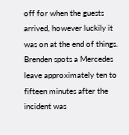off for when the guests arrived, however luckily it was on at the end of things.  Brenden spots a Mercedes leave approximately ten to fifteen minutes after the incident was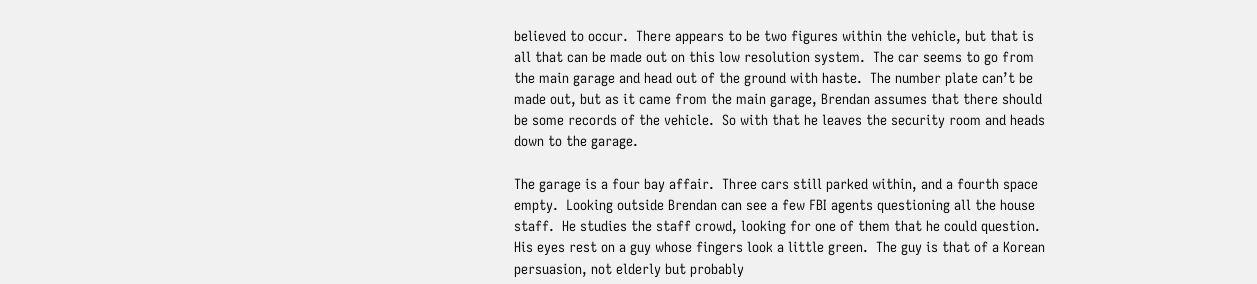believed to occur.  There appears to be two figures within the vehicle, but that is all that can be made out on this low resolution system.  The car seems to go from the main garage and head out of the ground with haste.  The number plate can’t be made out, but as it came from the main garage, Brendan assumes that there should be some records of the vehicle.  So with that he leaves the security room and heads down to the garage.

The garage is a four bay affair.  Three cars still parked within, and a fourth space empty.  Looking outside Brendan can see a few FBI agents questioning all the house staff.  He studies the staff crowd, looking for one of them that he could question.  His eyes rest on a guy whose fingers look a little green.  The guy is that of a Korean persuasion, not elderly but probably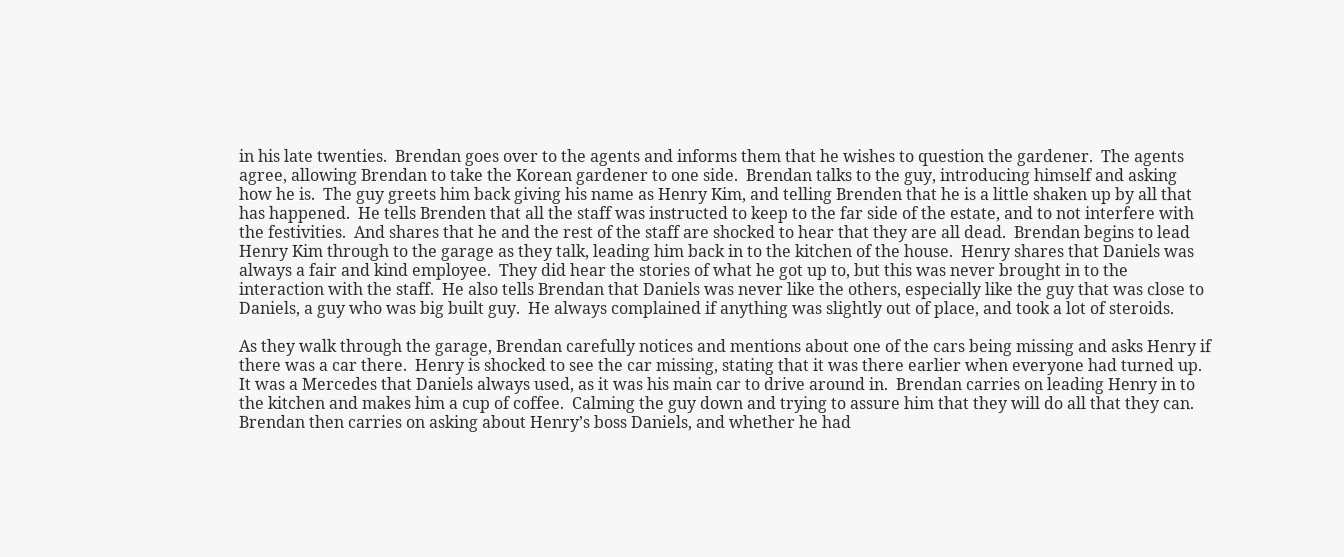in his late twenties.  Brendan goes over to the agents and informs them that he wishes to question the gardener.  The agents agree, allowing Brendan to take the Korean gardener to one side.  Brendan talks to the guy, introducing himself and asking how he is.  The guy greets him back giving his name as Henry Kim, and telling Brenden that he is a little shaken up by all that has happened.  He tells Brenden that all the staff was instructed to keep to the far side of the estate, and to not interfere with the festivities.  And shares that he and the rest of the staff are shocked to hear that they are all dead.  Brendan begins to lead Henry Kim through to the garage as they talk, leading him back in to the kitchen of the house.  Henry shares that Daniels was always a fair and kind employee.  They did hear the stories of what he got up to, but this was never brought in to the interaction with the staff.  He also tells Brendan that Daniels was never like the others, especially like the guy that was close to Daniels, a guy who was big built guy.  He always complained if anything was slightly out of place, and took a lot of steroids.

As they walk through the garage, Brendan carefully notices and mentions about one of the cars being missing and asks Henry if there was a car there.  Henry is shocked to see the car missing, stating that it was there earlier when everyone had turned up.  It was a Mercedes that Daniels always used, as it was his main car to drive around in.  Brendan carries on leading Henry in to the kitchen and makes him a cup of coffee.  Calming the guy down and trying to assure him that they will do all that they can.  Brendan then carries on asking about Henry’s boss Daniels, and whether he had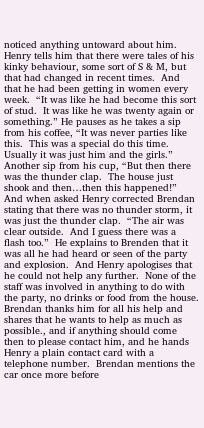noticed anything untoward about him.  Henry tells him that there were tales of his kinky behaviour, some sort of S & M, but that had changed in recent times.  And that he had been getting in women every week.  “It was like he had become this sort of stud.  It was like he was twenty again or something.” He pauses as he takes a sip from his coffee, “It was never parties like this.  This was a special do this time.  Usually it was just him and the girls.”  Another sip from his cup, “But then there was the thunder clap.  The house just shook and then…then this happened!”  And when asked Henry corrected Brendan stating that there was no thunder storm, it was just the thunder clap.  “The air was clear outside.  And I guess there was a flash too.”  He explains to Brenden that it was all he had heard or seen of the party and explosion.  And Henry apologises that he could not help any further.  None of the staff was involved in anything to do with the party, no drinks or food from the house.  Brendan thanks him for all his help and shares that he wants to help as much as possible., and if anything should come then to please contact him, and he hands Henry a plain contact card with a telephone number.  Brendan mentions the car once more before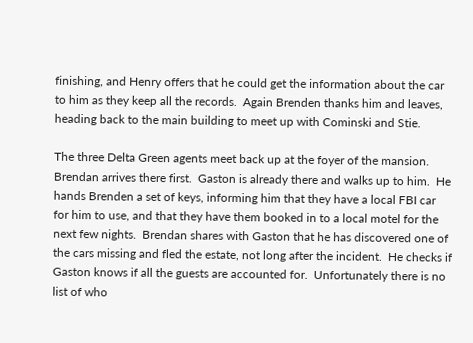finishing, and Henry offers that he could get the information about the car to him as they keep all the records.  Again Brenden thanks him and leaves, heading back to the main building to meet up with Cominski and Stie.

The three Delta Green agents meet back up at the foyer of the mansion.  Brendan arrives there first.  Gaston is already there and walks up to him.  He hands Brenden a set of keys, informing him that they have a local FBI car for him to use, and that they have them booked in to a local motel for the next few nights.  Brendan shares with Gaston that he has discovered one of the cars missing and fled the estate, not long after the incident.  He checks if Gaston knows if all the guests are accounted for.  Unfortunately there is no list of who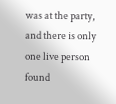was at the party, and there is only one live person found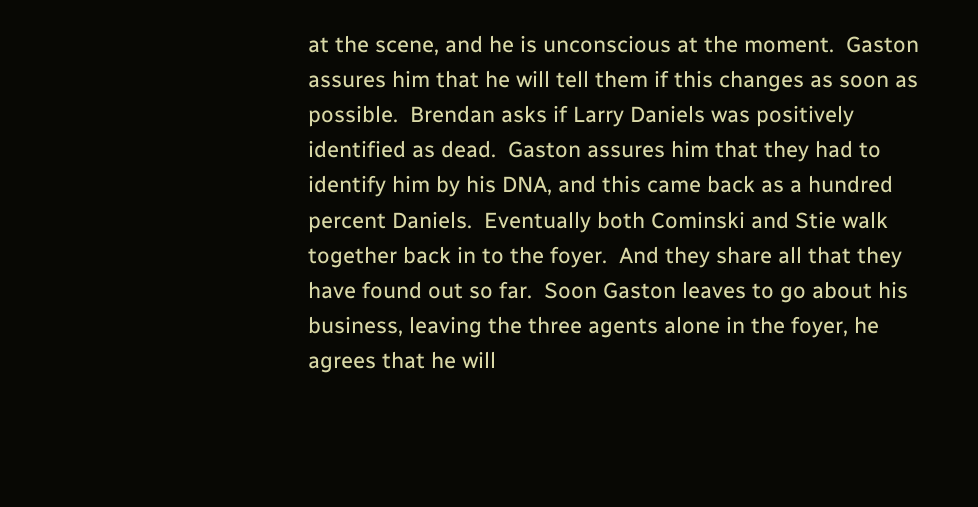at the scene, and he is unconscious at the moment.  Gaston assures him that he will tell them if this changes as soon as possible.  Brendan asks if Larry Daniels was positively identified as dead.  Gaston assures him that they had to identify him by his DNA, and this came back as a hundred percent Daniels.  Eventually both Cominski and Stie walk together back in to the foyer.  And they share all that they have found out so far.  Soon Gaston leaves to go about his business, leaving the three agents alone in the foyer, he agrees that he will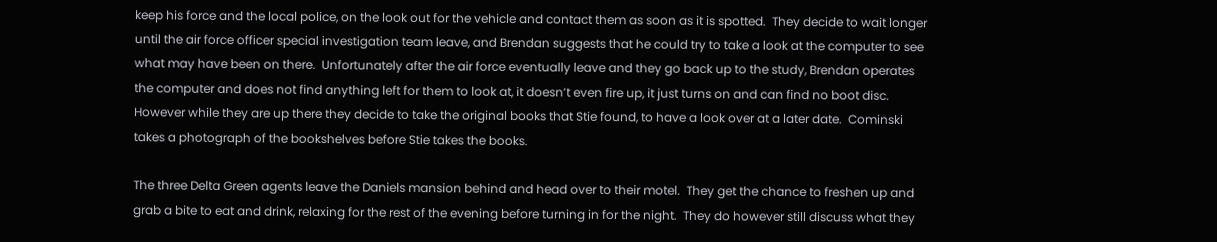keep his force and the local police, on the look out for the vehicle and contact them as soon as it is spotted.  They decide to wait longer until the air force officer special investigation team leave, and Brendan suggests that he could try to take a look at the computer to see what may have been on there.  Unfortunately after the air force eventually leave and they go back up to the study, Brendan operates the computer and does not find anything left for them to look at, it doesn’t even fire up, it just turns on and can find no boot disc.  However while they are up there they decide to take the original books that Stie found, to have a look over at a later date.  Cominski takes a photograph of the bookshelves before Stie takes the books.

The three Delta Green agents leave the Daniels mansion behind and head over to their motel.  They get the chance to freshen up and grab a bite to eat and drink, relaxing for the rest of the evening before turning in for the night.  They do however still discuss what they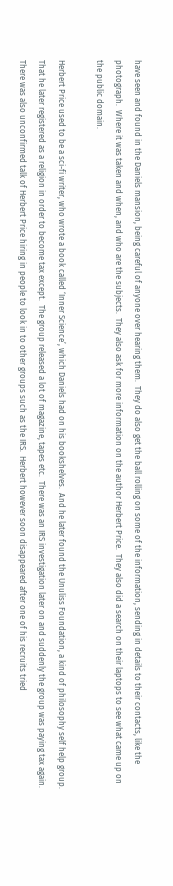have seen and found in the Daniels mansion, being careful of anyone over hearing them.  They do also get the ball rolling on some of the information, sending in details to their contacts, like the photograph.  Where it was taken and when, and who are the subjects.  They also ask for more information on the author Herbert Price.  They also did a search on their laptops to see what came up on the public domain.

Herbert Price used to be a sci-fi writer, who wrote a book called ‘Inner Science’, which Daniels had on his bookshelves.  And he later found the Unuliss Foundation, a kind of philosophy self help group.  That he later registered as a religion in order to become tax except.  The group released a lot of magazine, tapes etc.  There was an IRS investigation later on and suddenly the group was paying tax again.  There was also unconfirmed talk of Herbert Price hiring in people to look in to other groups such as the IRS.  Herbert however soon disappeared after one of his recruits tried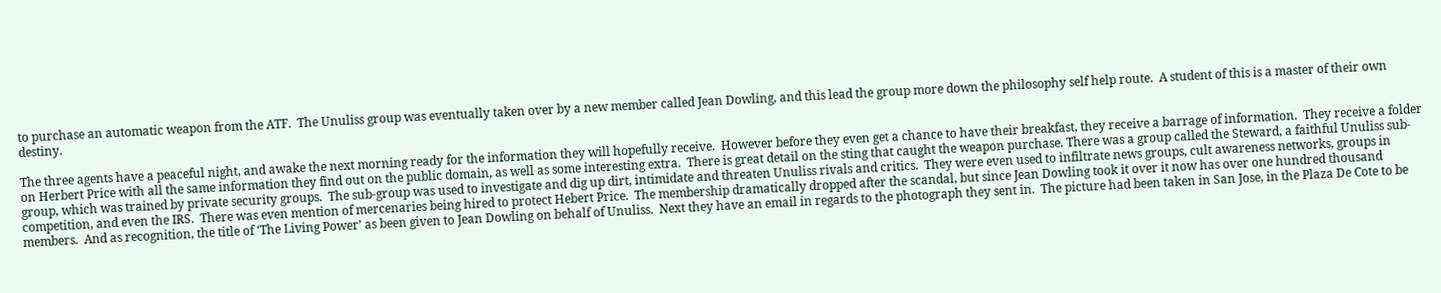to purchase an automatic weapon from the ATF.  The Unuliss group was eventually taken over by a new member called Jean Dowling, and this lead the group more down the philosophy self help route.  A student of this is a master of their own destiny.

The three agents have a peaceful night, and awake the next morning ready for the information they will hopefully receive.  However before they even get a chance to have their breakfast, they receive a barrage of information.  They receive a folder on Herbert Price with all the same information they find out on the public domain, as well as some interesting extra.  There is great detail on the sting that caught the weapon purchase. There was a group called the Steward, a faithful Unuliss sub-group, which was trained by private security groups.  The sub-group was used to investigate and dig up dirt, intimidate and threaten Unuliss rivals and critics.  They were even used to infiltrate news groups, cult awareness networks, groups in competition, and even the IRS.  There was even mention of mercenaries being hired to protect Hebert Price.  The membership dramatically dropped after the scandal, but since Jean Dowling took it over it now has over one hundred thousand members.  And as recognition, the title of ‘The Living Power’ as been given to Jean Dowling on behalf of Unuliss.  Next they have an email in regards to the photograph they sent in.  The picture had been taken in San Jose, in the Plaza De Cote to be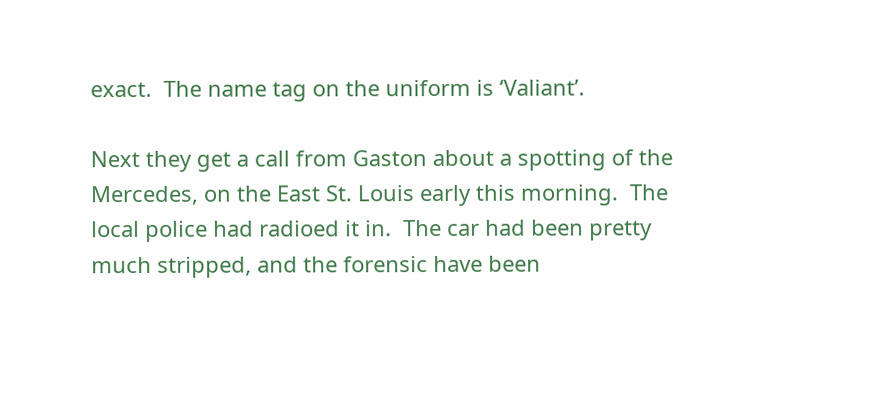exact.  The name tag on the uniform is ‘Valiant’.

Next they get a call from Gaston about a spotting of the Mercedes, on the East St. Louis early this morning.  The local police had radioed it in.  The car had been pretty much stripped, and the forensic have been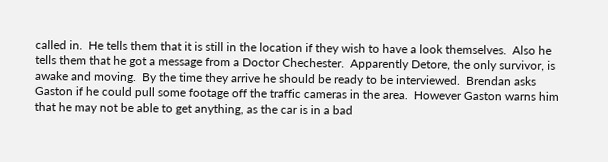called in.  He tells them that it is still in the location if they wish to have a look themselves.  Also he tells them that he got a message from a Doctor Chechester.  Apparently Detore, the only survivor, is awake and moving.  By the time they arrive he should be ready to be interviewed.  Brendan asks Gaston if he could pull some footage off the traffic cameras in the area.  However Gaston warns him that he may not be able to get anything, as the car is in a bad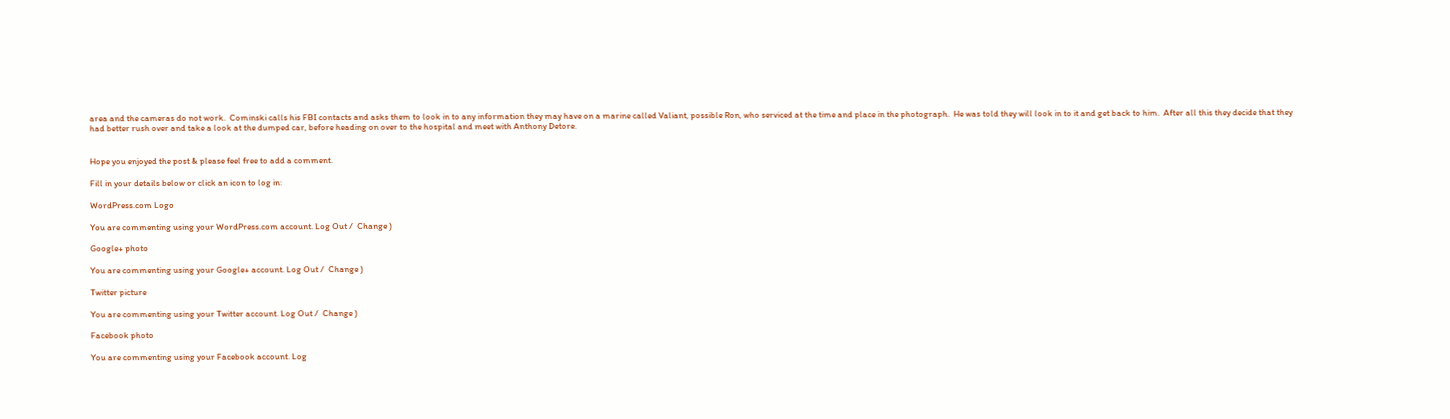area and the cameras do not work.  Cominski calls his FBI contacts and asks them to look in to any information they may have on a marine called Valiant, possible Ron, who serviced at the time and place in the photograph.  He was told they will look in to it and get back to him.  After all this they decide that they had better rush over and take a look at the dumped car, before heading on over to the hospital and meet with Anthony Detore.


Hope you enjoyed the post & please feel free to add a comment.

Fill in your details below or click an icon to log in:

WordPress.com Logo

You are commenting using your WordPress.com account. Log Out /  Change )

Google+ photo

You are commenting using your Google+ account. Log Out /  Change )

Twitter picture

You are commenting using your Twitter account. Log Out /  Change )

Facebook photo

You are commenting using your Facebook account. Log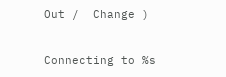Out /  Change )


Connecting to %s